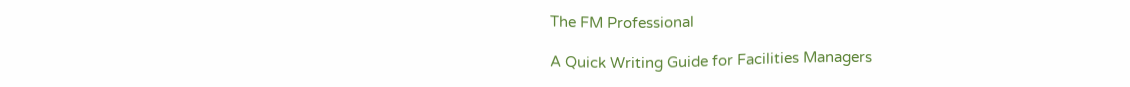The FM Professional

A Quick Writing Guide for Facilities Managers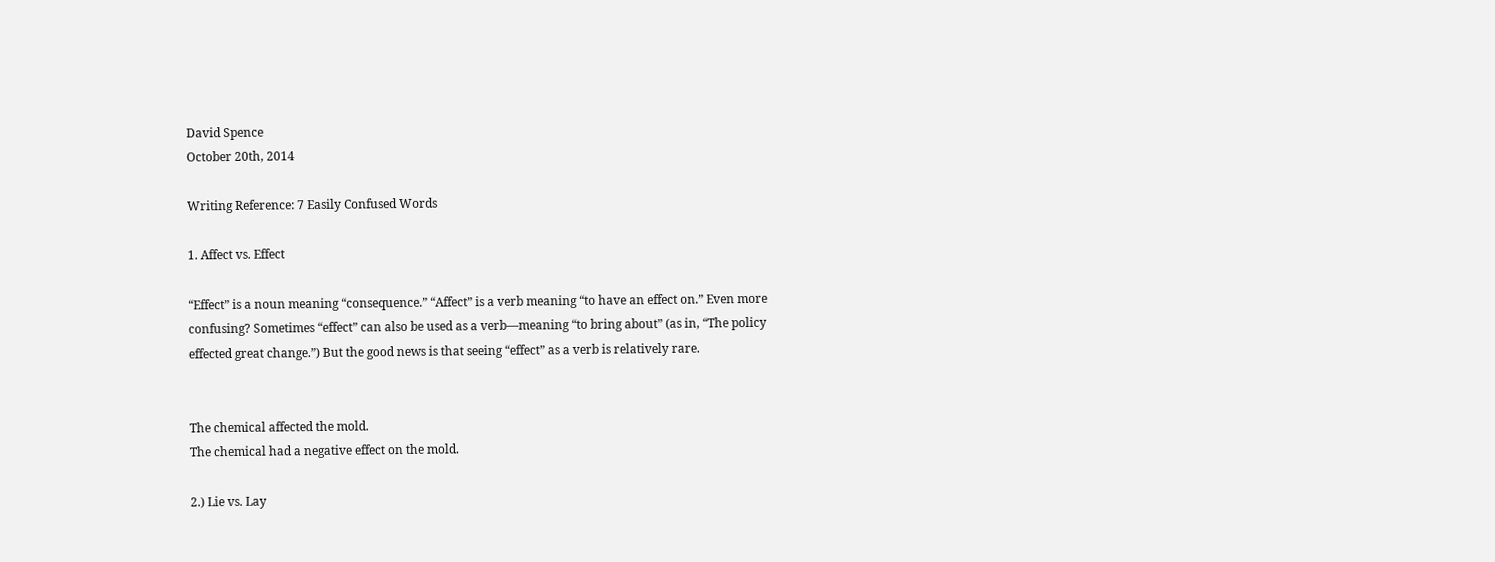David Spence
October 20th, 2014

Writing Reference: 7 Easily Confused Words

1. Affect vs. Effect

“Effect” is a noun meaning “consequence.” “Affect” is a verb meaning “to have an effect on.” Even more confusing? Sometimes “effect” can also be used as a verb—meaning “to bring about” (as in, “The policy effected great change.”) But the good news is that seeing “effect” as a verb is relatively rare.


The chemical affected the mold.
The chemical had a negative effect on the mold.

2.) Lie vs. Lay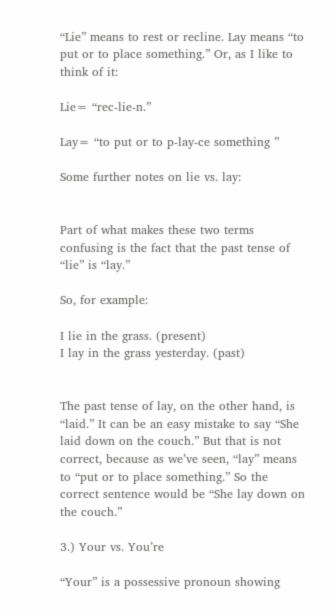“Lie” means to rest or recline. Lay means “to put or to place something.” Or, as I like to think of it:

Lie= “rec-lie-n.”

Lay= “to put or to p-lay-ce something ”

Some further notes on lie vs. lay:


Part of what makes these two terms confusing is the fact that the past tense of “lie” is “lay.”

So, for example:

I lie in the grass. (present)
I lay in the grass yesterday. (past)


The past tense of lay, on the other hand, is “laid.” It can be an easy mistake to say “She laid down on the couch.” But that is not correct, because as we’ve seen, “lay” means to “put or to place something.” So the correct sentence would be “She lay down on the couch.”

3.) Your vs. You’re

“Your” is a possessive pronoun showing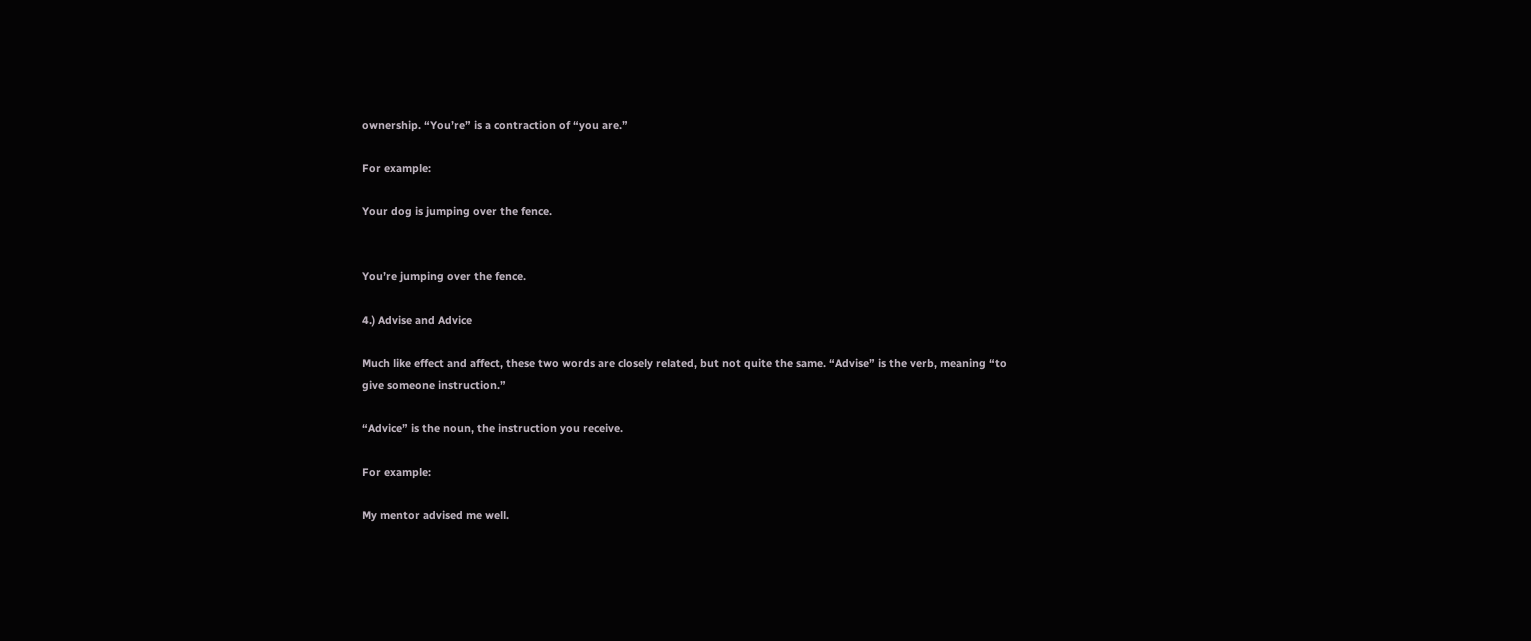ownership. “You’re” is a contraction of “you are.”

For example:

Your dog is jumping over the fence.


You’re jumping over the fence.

4.) Advise and Advice

Much like effect and affect, these two words are closely related, but not quite the same. “Advise” is the verb, meaning “to give someone instruction.”

“Advice” is the noun, the instruction you receive.

For example:

My mentor advised me well.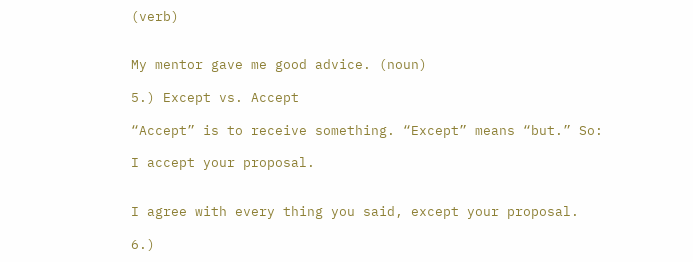(verb)


My mentor gave me good advice. (noun)

5.) Except vs. Accept

“Accept” is to receive something. “Except” means “but.” So:

I accept your proposal.


I agree with every thing you said, except your proposal.

6.)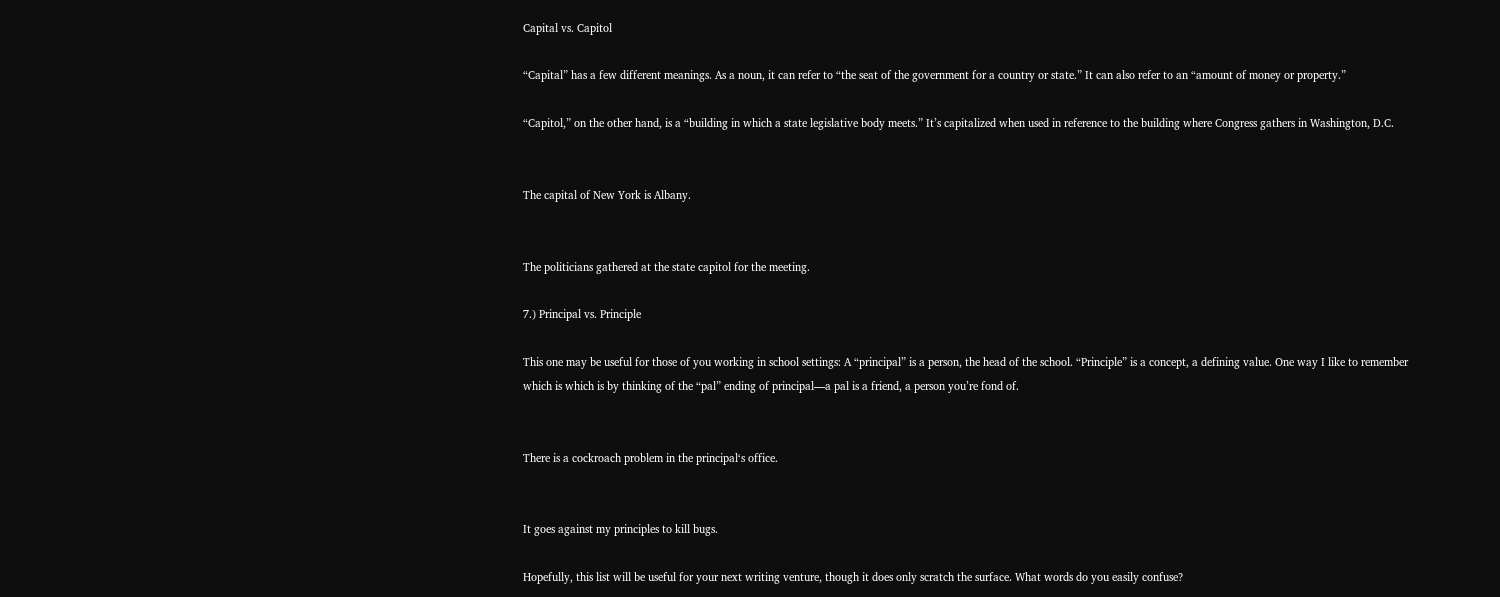Capital vs. Capitol

“Capital” has a few different meanings. As a noun, it can refer to “the seat of the government for a country or state.” It can also refer to an “amount of money or property.”

“Capitol,” on the other hand, is a “building in which a state legislative body meets.” It’s capitalized when used in reference to the building where Congress gathers in Washington, D.C.


The capital of New York is Albany.


The politicians gathered at the state capitol for the meeting.

7.) Principal vs. Principle

This one may be useful for those of you working in school settings: A “principal” is a person, the head of the school. “Principle” is a concept, a defining value. One way I like to remember which is which is by thinking of the “pal” ending of principal—a pal is a friend, a person you’re fond of.


There is a cockroach problem in the principal‘s office.


It goes against my principles to kill bugs.

Hopefully, this list will be useful for your next writing venture, though it does only scratch the surface. What words do you easily confuse?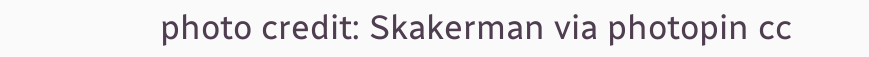photo credit: Skakerman via photopin cc